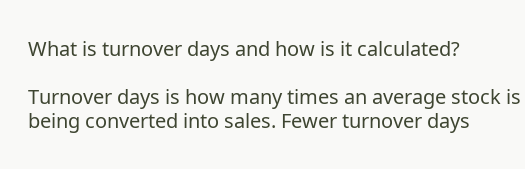What is turnover days and how is it calculated?

Turnover days is how many times an average stock is being converted into sales. Fewer turnover days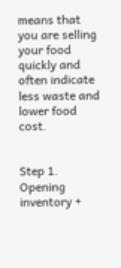means that you are selling your food quickly and often indicate less waste and lower food cost.


Step 1.
Opening inventory +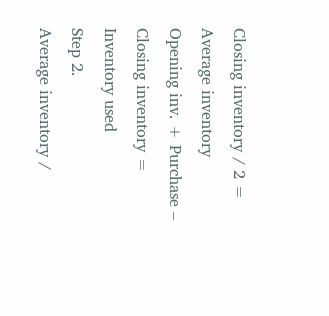Closing inventory / 2 = Average inventory
Opening inv. + Purchase – Closing inventory = Inventory used
Step 2.
Average inventory /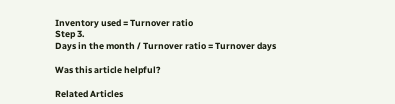Inventory used = Turnover ratio
Step 3.
Days in the month / Turnover ratio = Turnover days

Was this article helpful?

Related Articles